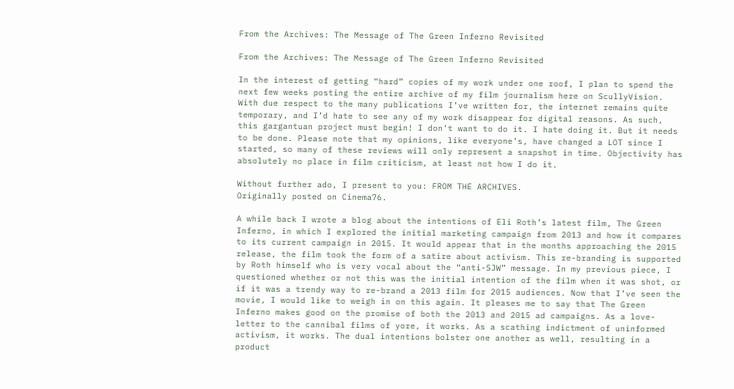From the Archives: The Message of The Green Inferno Revisited

From the Archives: The Message of The Green Inferno Revisited

In the interest of getting “hard” copies of my work under one roof, I plan to spend the next few weeks posting the entire archive of my film journalism here on ScullyVision. With due respect to the many publications I’ve written for, the internet remains quite temporary, and I’d hate to see any of my work disappear for digital reasons. As such, this gargantuan project must begin! I don’t want to do it. I hate doing it. But it needs to be done. Please note that my opinions, like everyone’s, have changed a LOT since I started, so many of these reviews will only represent a snapshot in time. Objectivity has absolutely no place in film criticism, at least not how I do it.

Without further ado, I present to you: FROM THE ARCHIVES.
Originally posted on Cinema76.

A while back I wrote a blog about the intentions of Eli Roth’s latest film, The Green Inferno, in which I explored the initial marketing campaign from 2013 and how it compares to its current campaign in 2015. It would appear that in the months approaching the 2015 release, the film took the form of a satire about activism. This re-branding is supported by Roth himself who is very vocal about the “anti-SJW” message. In my previous piece, I questioned whether or not this was the initial intention of the film when it was shot, or if it was a trendy way to re-brand a 2013 film for 2015 audiences. Now that I’ve seen the movie, I would like to weigh in on this again. It pleases me to say that The Green Inferno makes good on the promise of both the 2013 and 2015 ad campaigns. As a love-letter to the cannibal films of yore, it works. As a scathing indictment of uninformed activism, it works. The dual intentions bolster one another as well, resulting in a product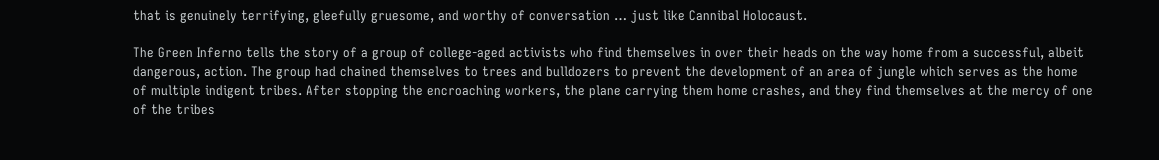that is genuinely terrifying, gleefully gruesome, and worthy of conversation … just like Cannibal Holocaust.

The Green Inferno tells the story of a group of college-aged activists who find themselves in over their heads on the way home from a successful, albeit dangerous, action. The group had chained themselves to trees and bulldozers to prevent the development of an area of jungle which serves as the home of multiple indigent tribes. After stopping the encroaching workers, the plane carrying them home crashes, and they find themselves at the mercy of one of the tribes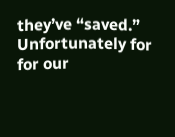they’ve “saved.” Unfortunately for for our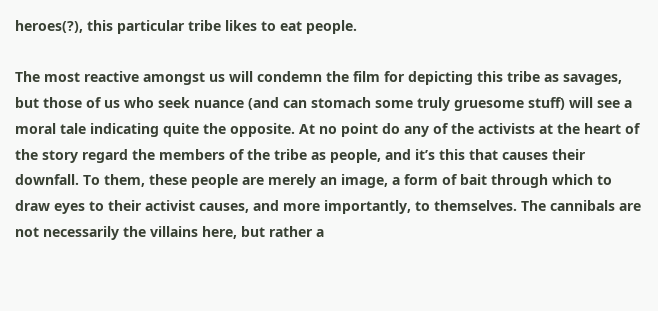heroes(?), this particular tribe likes to eat people.

The most reactive amongst us will condemn the film for depicting this tribe as savages, but those of us who seek nuance (and can stomach some truly gruesome stuff) will see a moral tale indicating quite the opposite. At no point do any of the activists at the heart of the story regard the members of the tribe as people, and it’s this that causes their downfall. To them, these people are merely an image, a form of bait through which to draw eyes to their activist causes, and more importantly, to themselves. The cannibals are not necessarily the villains here, but rather a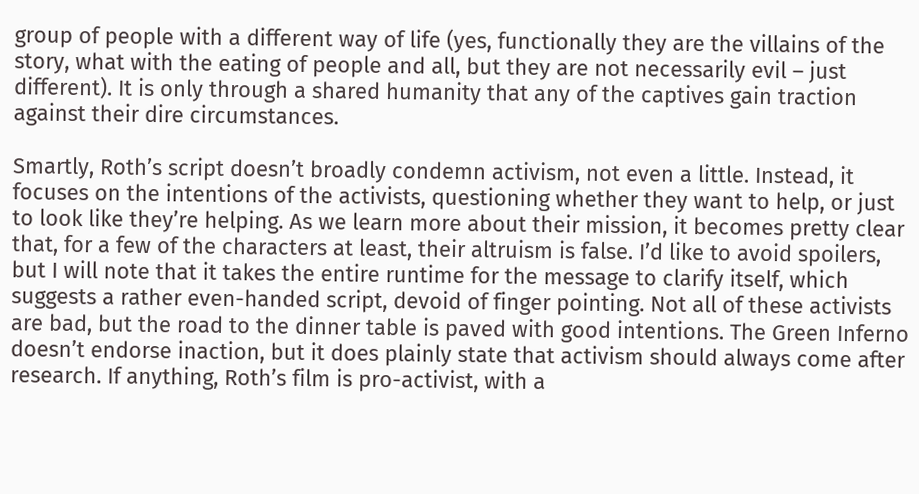group of people with a different way of life (yes, functionally they are the villains of the story, what with the eating of people and all, but they are not necessarily evil – just different). It is only through a shared humanity that any of the captives gain traction against their dire circumstances.

Smartly, Roth’s script doesn’t broadly condemn activism, not even a little. Instead, it focuses on the intentions of the activists, questioning whether they want to help, or just to look like they’re helping. As we learn more about their mission, it becomes pretty clear that, for a few of the characters at least, their altruism is false. I’d like to avoid spoilers, but I will note that it takes the entire runtime for the message to clarify itself, which suggests a rather even-handed script, devoid of finger pointing. Not all of these activists are bad, but the road to the dinner table is paved with good intentions. The Green Inferno doesn’t endorse inaction, but it does plainly state that activism should always come after research. If anything, Roth’s film is pro-activist, with a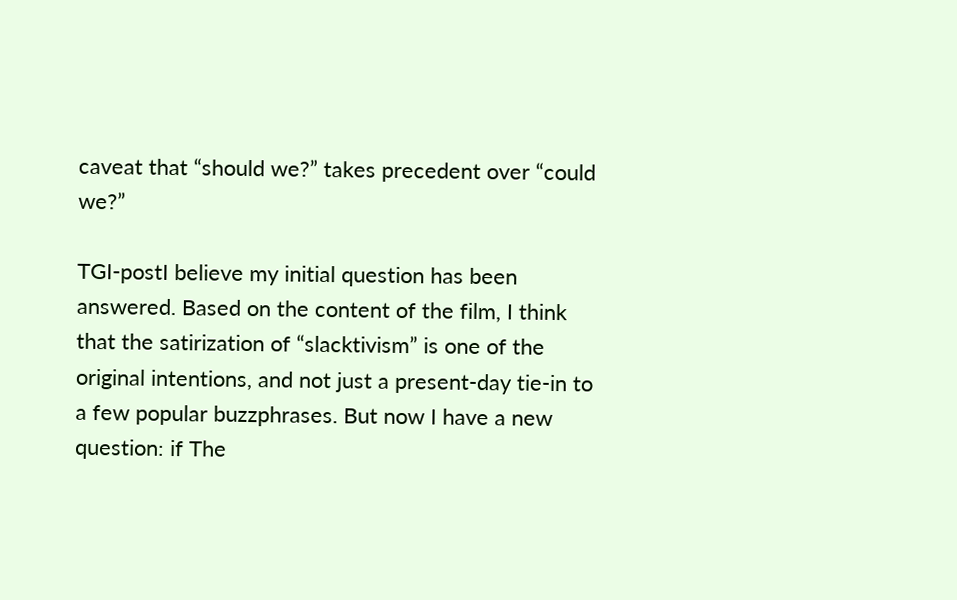caveat that “should we?” takes precedent over “could we?”

TGI-postI believe my initial question has been answered. Based on the content of the film, I think that the satirization of “slacktivism” is one of the original intentions, and not just a present-day tie-in to a few popular buzzphrases. But now I have a new question: if The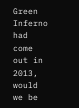Green Inferno had come out in 2013, would we be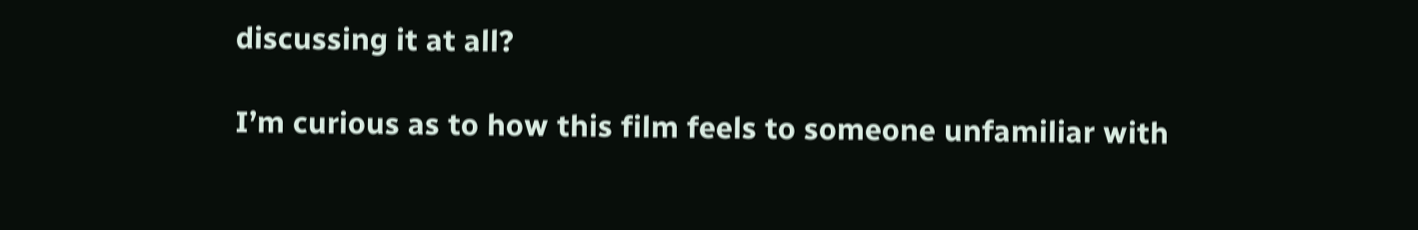discussing it at all?

I’m curious as to how this film feels to someone unfamiliar with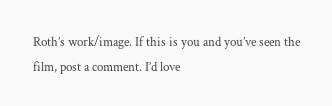Roth’s work/image. If this is you and you’ve seen the film, post a comment. I’d love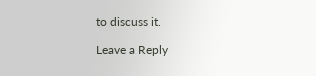to discuss it.

Leave a Reply